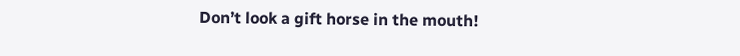Don’t look a gift horse in the mouth!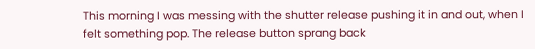This morning I was messing with the shutter release pushing it in and out, when I felt something pop. The release button sprang back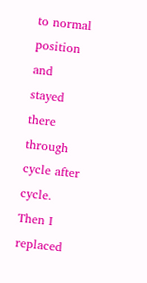to normal position and stayed there through cycle after cycle. Then I replaced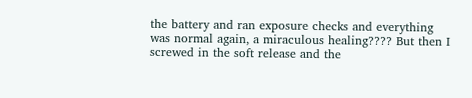the battery and ran exposure checks and everything was normal again, a miraculous healing???? But then I screwed in the soft release and the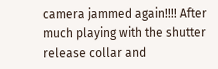camera jammed again!!!! After much playing with the shutter release collar and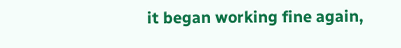it began working fine again,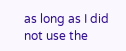as long as I did not use the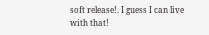soft release!. I guess I can live with that!